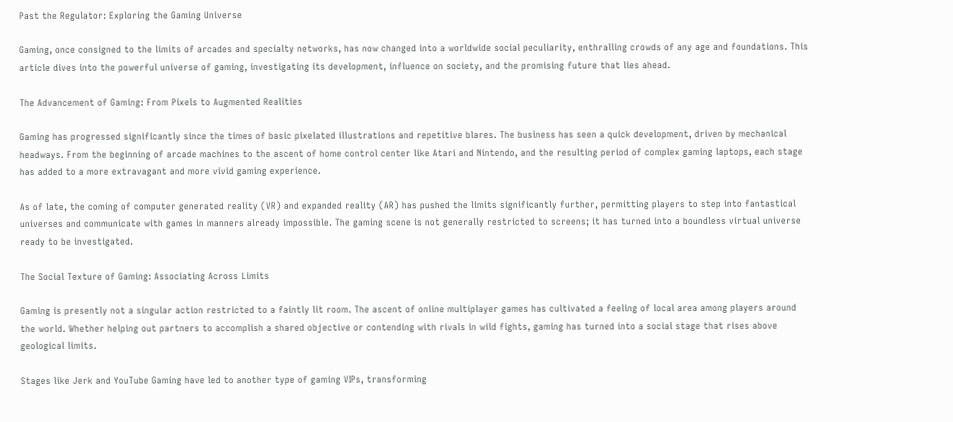Past the Regulator: Exploring the Gaming Universe

Gaming, once consigned to the limits of arcades and specialty networks, has now changed into a worldwide social peculiarity, enthralling crowds of any age and foundations. This article dives into the powerful universe of gaming, investigating its development, influence on society, and the promising future that lies ahead.

The Advancement of Gaming: From Pixels to Augmented Realities

Gaming has progressed significantly since the times of basic pixelated illustrations and repetitive blares. The business has seen a quick development, driven by mechanical headways. From the beginning of arcade machines to the ascent of home control center like Atari and Nintendo, and the resulting period of complex gaming laptops, each stage has added to a more extravagant and more vivid gaming experience.

As of late, the coming of computer generated reality (VR) and expanded reality (AR) has pushed the limits significantly further, permitting players to step into fantastical universes and communicate with games in manners already impossible. The gaming scene is not generally restricted to screens; it has turned into a boundless virtual universe ready to be investigated.

The Social Texture of Gaming: Associating Across Limits

Gaming is presently not a singular action restricted to a faintly lit room. The ascent of online multiplayer games has cultivated a feeling of local area among players around the world. Whether helping out partners to accomplish a shared objective or contending with rivals in wild fights, gaming has turned into a social stage that rises above geological limits.

Stages like Jerk and YouTube Gaming have led to another type of gaming VIPs, transforming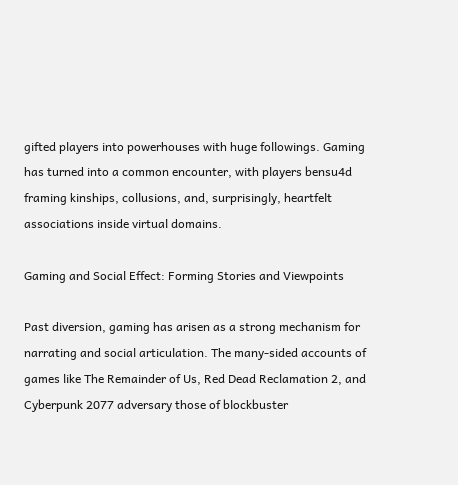gifted players into powerhouses with huge followings. Gaming has turned into a common encounter, with players bensu4d framing kinships, collusions, and, surprisingly, heartfelt associations inside virtual domains.

Gaming and Social Effect: Forming Stories and Viewpoints

Past diversion, gaming has arisen as a strong mechanism for narrating and social articulation. The many-sided accounts of games like The Remainder of Us, Red Dead Reclamation 2, and Cyberpunk 2077 adversary those of blockbuster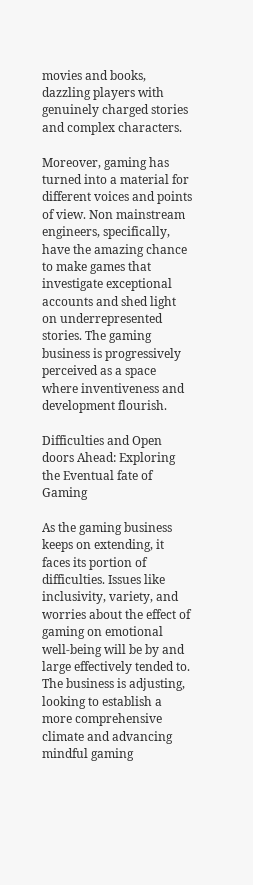movies and books, dazzling players with genuinely charged stories and complex characters.

Moreover, gaming has turned into a material for different voices and points of view. Non mainstream engineers, specifically, have the amazing chance to make games that investigate exceptional accounts and shed light on underrepresented stories. The gaming business is progressively perceived as a space where inventiveness and development flourish.

Difficulties and Open doors Ahead: Exploring the Eventual fate of Gaming

As the gaming business keeps on extending, it faces its portion of difficulties. Issues like inclusivity, variety, and worries about the effect of gaming on emotional well-being will be by and large effectively tended to. The business is adjusting, looking to establish a more comprehensive climate and advancing mindful gaming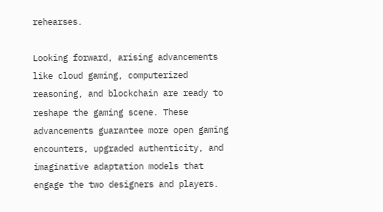rehearses.

Looking forward, arising advancements like cloud gaming, computerized reasoning, and blockchain are ready to reshape the gaming scene. These advancements guarantee more open gaming encounters, upgraded authenticity, and imaginative adaptation models that engage the two designers and players.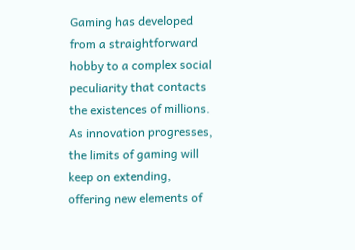Gaming has developed from a straightforward hobby to a complex social peculiarity that contacts the existences of millions. As innovation progresses, the limits of gaming will keep on extending, offering new elements of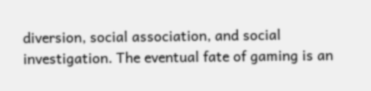diversion, social association, and social investigation. The eventual fate of gaming is an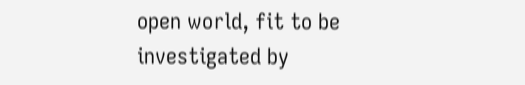open world, fit to be investigated by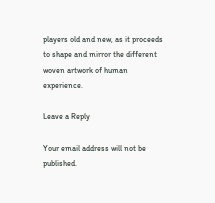players old and new, as it proceeds to shape and mirror the different woven artwork of human experience.

Leave a Reply

Your email address will not be published.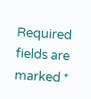Required fields are marked *